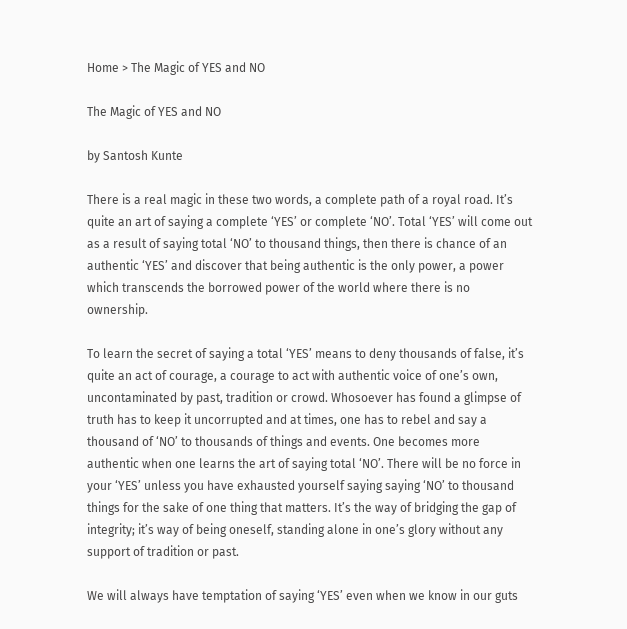Home > The Magic of YES and NO

The Magic of YES and NO

by Santosh Kunte

There is a real magic in these two words, a complete path of a royal road. It’s quite an art of saying a complete ‘YES’ or complete ‘NO’. Total ‘YES’ will come out as a result of saying total ‘NO’ to thousand things, then there is chance of an authentic ‘YES’ and discover that being authentic is the only power, a power which transcends the borrowed power of the world where there is no ownership.

To learn the secret of saying a total ‘YES’ means to deny thousands of false, it’s quite an act of courage, a courage to act with authentic voice of one’s own, uncontaminated by past, tradition or crowd. Whosoever has found a glimpse of truth has to keep it uncorrupted and at times, one has to rebel and say a thousand of ‘NO’ to thousands of things and events. One becomes more authentic when one learns the art of saying total ‘NO’. There will be no force in your ‘YES’ unless you have exhausted yourself saying saying ‘NO’ to thousand things for the sake of one thing that matters. It’s the way of bridging the gap of integrity; it’s way of being oneself, standing alone in one’s glory without any support of tradition or past.

We will always have temptation of saying ‘YES’ even when we know in our guts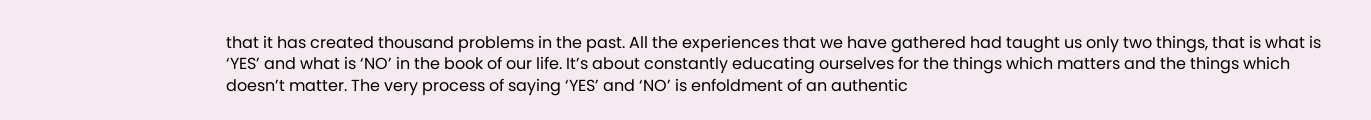that it has created thousand problems in the past. All the experiences that we have gathered had taught us only two things, that is what is ‘YES’ and what is ‘NO’ in the book of our life. It’s about constantly educating ourselves for the things which matters and the things which doesn’t matter. The very process of saying ‘YES’ and ‘NO’ is enfoldment of an authentic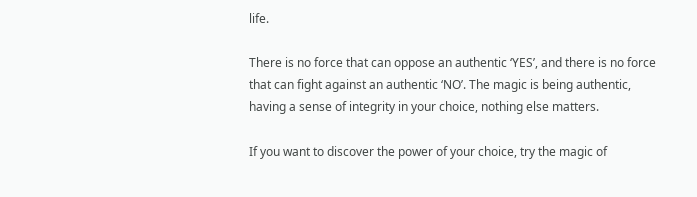life.

There is no force that can oppose an authentic ‘YES’, and there is no force that can fight against an authentic ‘NO’. The magic is being authentic, having a sense of integrity in your choice, nothing else matters.

If you want to discover the power of your choice, try the magic of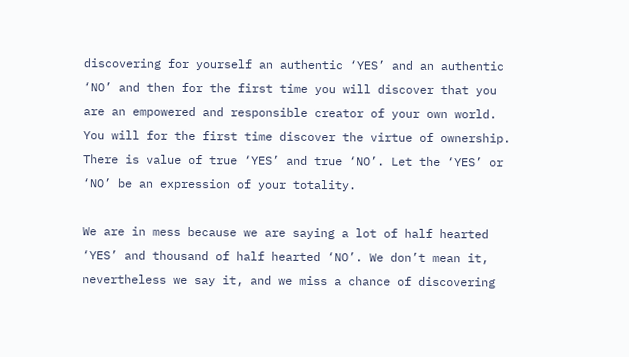discovering for yourself an authentic ‘YES’ and an authentic ‘NO’ and then for the first time you will discover that you are an empowered and responsible creator of your own world. You will for the first time discover the virtue of ownership. There is value of true ‘YES’ and true ‘NO’. Let the ‘YES’ or ‘NO’ be an expression of your totality.

We are in mess because we are saying a lot of half hearted ‘YES’ and thousand of half hearted ‘NO’. We don’t mean it, nevertheless we say it, and we miss a chance of discovering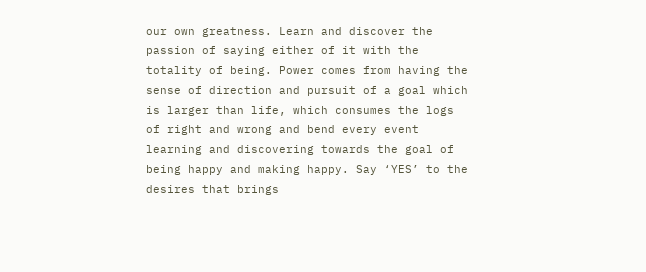our own greatness. Learn and discover the passion of saying either of it with the totality of being. Power comes from having the sense of direction and pursuit of a goal which is larger than life, which consumes the logs of right and wrong and bend every event learning and discovering towards the goal of being happy and making happy. Say ‘YES’ to the desires that brings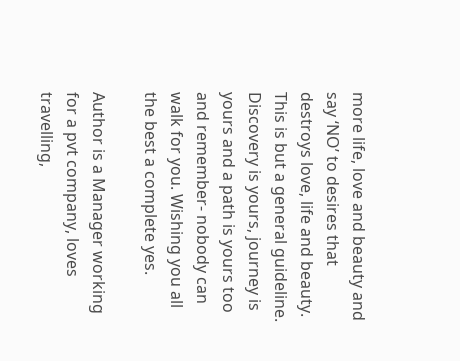more life, love and beauty and say ‘NO’ to desires that destroys love, life and beauty. This is but a general guideline. Discovery is yours, journey is yours and a path is yours too and remember- nobody can walk for you. Wishing you all the best a complete yes.

Author is a Manager working for a pvt company, loves travelling,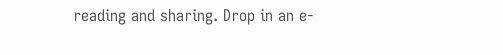reading and sharing. Drop in an e-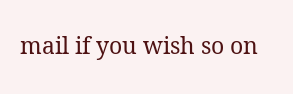mail if you wish so on